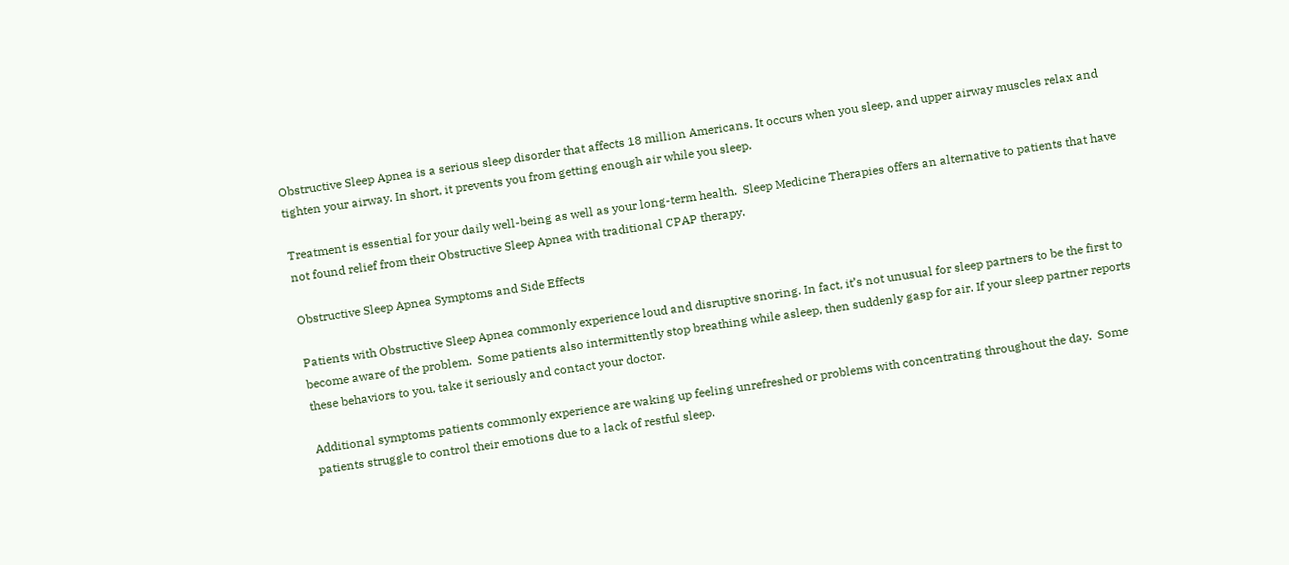Obstructive Sleep Apnea is a serious sleep disorder that affects 18 million Americans. It occurs when you sleep, and upper airway muscles relax and tighten your airway. In short, it prevents you from getting enough air while you sleep.

Treatment is essential for your daily well-being as well as your long-term health.  Sleep Medicine Therapies offers an alternative to patients that have not found relief from their Obstructive Sleep Apnea with traditional CPAP therapy.

Obstructive Sleep Apnea Symptoms and Side Effects

Patients with Obstructive Sleep Apnea commonly experience loud and disruptive snoring. In fact, it’s not unusual for sleep partners to be the first to become aware of the problem.  Some patients also intermittently stop breathing while asleep, then suddenly gasp for air. If your sleep partner reports these behaviors to you, take it seriously and contact your doctor.

Additional symptoms patients commonly experience are waking up feeling unrefreshed or problems with concentrating throughout the day.  Some patients struggle to control their emotions due to a lack of restful sleep.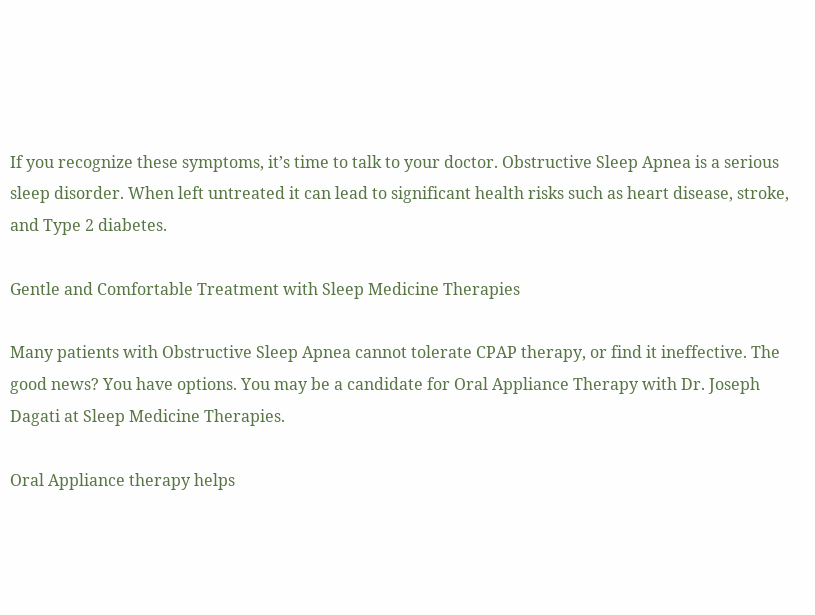If you recognize these symptoms, it’s time to talk to your doctor. Obstructive Sleep Apnea is a serious sleep disorder. When left untreated it can lead to significant health risks such as heart disease, stroke, and Type 2 diabetes.

Gentle and Comfortable Treatment with Sleep Medicine Therapies

Many patients with Obstructive Sleep Apnea cannot tolerate CPAP therapy, or find it ineffective. The good news? You have options. You may be a candidate for Oral Appliance Therapy with Dr. Joseph Dagati at Sleep Medicine Therapies.

Oral Appliance therapy helps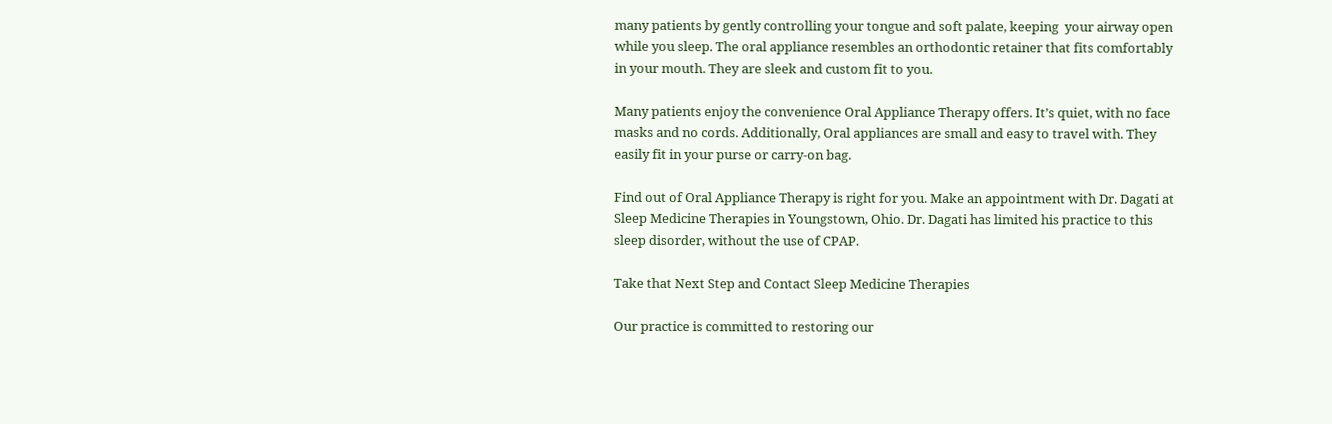many patients by gently controlling your tongue and soft palate, keeping  your airway open while you sleep. The oral appliance resembles an orthodontic retainer that fits comfortably in your mouth. They are sleek and custom fit to you.

Many patients enjoy the convenience Oral Appliance Therapy offers. It’s quiet, with no face masks and no cords. Additionally, Oral appliances are small and easy to travel with. They easily fit in your purse or carry-on bag.

Find out of Oral Appliance Therapy is right for you. Make an appointment with Dr. Dagati at Sleep Medicine Therapies in Youngstown, Ohio. Dr. Dagati has limited his practice to this sleep disorder, without the use of CPAP.

Take that Next Step and Contact Sleep Medicine Therapies

Our practice is committed to restoring our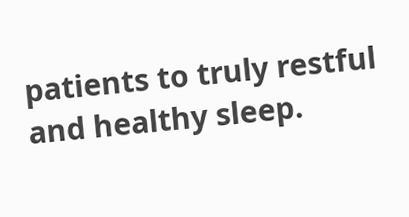patients to truly restful and healthy sleep.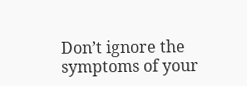Don’t ignore the symptoms of your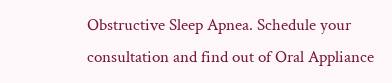Obstructive Sleep Apnea. Schedule your consultation and find out of Oral Appliance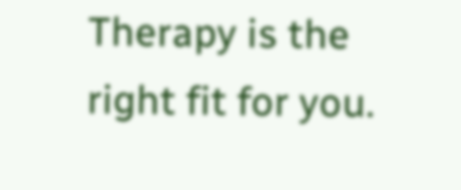Therapy is the right fit for you.